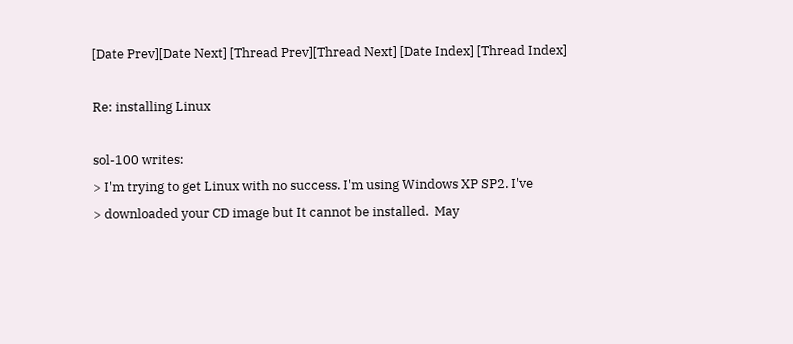[Date Prev][Date Next] [Thread Prev][Thread Next] [Date Index] [Thread Index]

Re: installing Linux

sol-100 writes:
> I'm trying to get Linux with no success. I'm using Windows XP SP2. I've
> downloaded your CD image but It cannot be installed.  May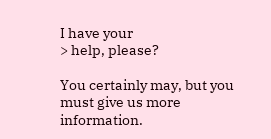I have your
> help, please?

You certainly may, but you must give us more information.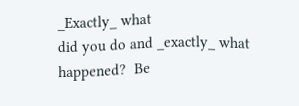_Exactly_ what
did you do and _exactly_ what happened?  Be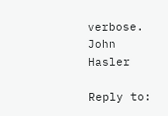verbose.
John Hasler

Reply to: